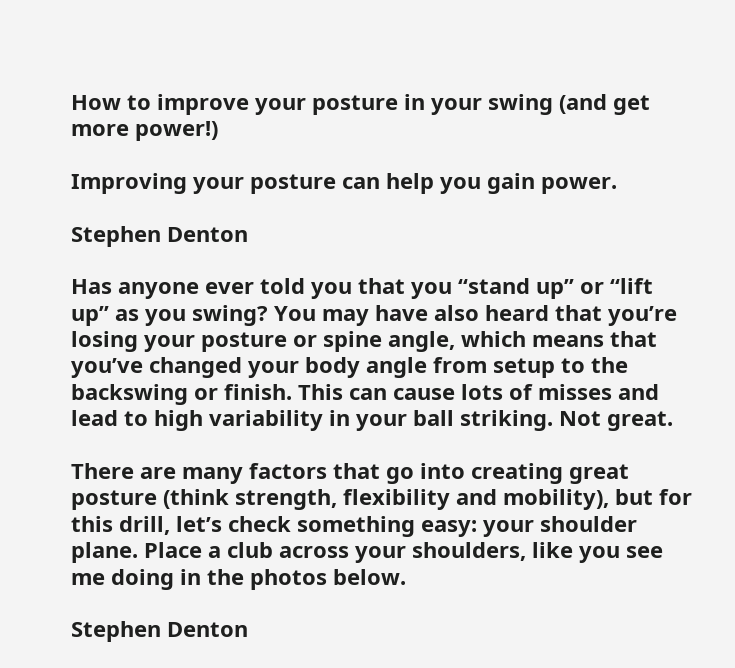How to improve your posture in your swing (and get more power!)

Improving your posture can help you gain power.

Stephen Denton

Has anyone ever told you that you “stand up” or “lift up” as you swing? You may have also heard that you’re losing your posture or spine angle, which means that you’ve changed your body angle from setup to the backswing or finish. This can cause lots of misses and lead to high variability in your ball striking. Not great.

There are many factors that go into creating great posture (think strength, flexibility and mobility), but for this drill, let’s check something easy: your shoulder plane. Place a club across your shoulders, like you see me doing in the photos below.

Stephen Denton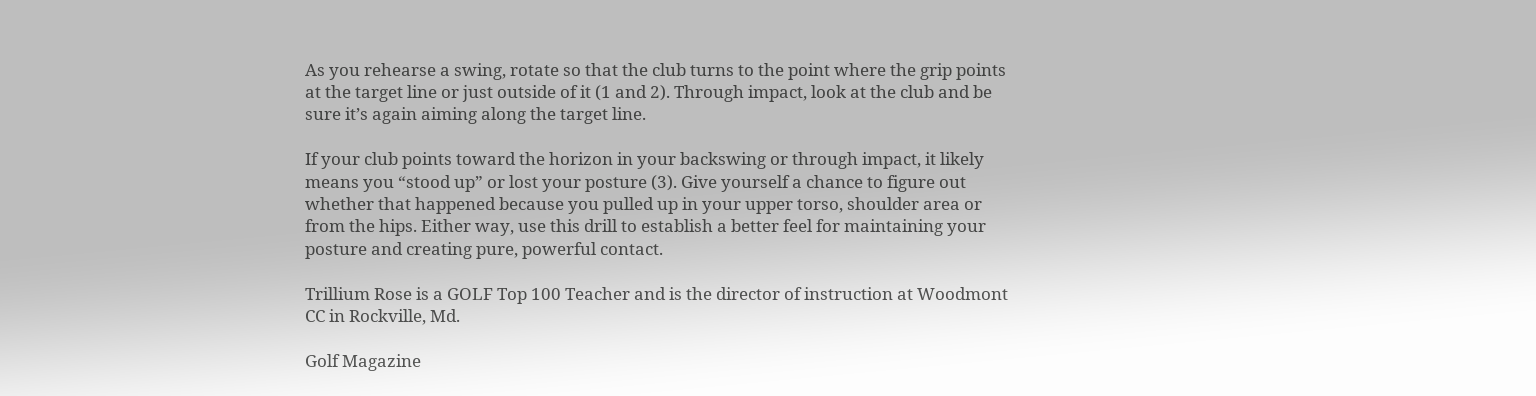As you rehearse a swing, rotate so that the club turns to the point where the grip points at the target line or just outside of it (1 and 2). Through impact, look at the club and be sure it’s again aiming along the target line.

If your club points toward the horizon in your backswing or through impact, it likely means you “stood up” or lost your posture (3). Give yourself a chance to figure out whether that happened because you pulled up in your upper torso, shoulder area or from the hips. Either way, use this drill to establish a better feel for maintaining your posture and creating pure, powerful contact.

Trillium Rose is a GOLF Top 100 Teacher and is the director of instruction at Woodmont CC in Rockville, Md.

Golf Magazine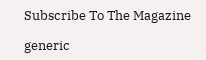Subscribe To The Magazine

generic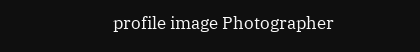profile image Photographer